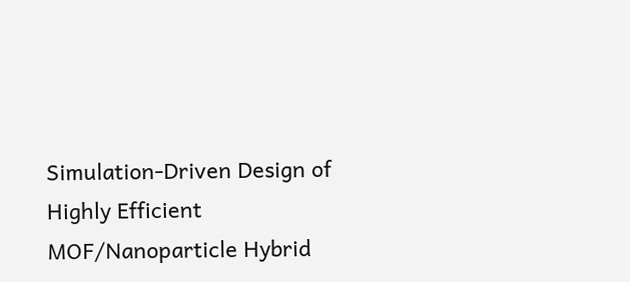Simulation-Driven Design of Highly Efficient MOF/Nanoparticle Hybrid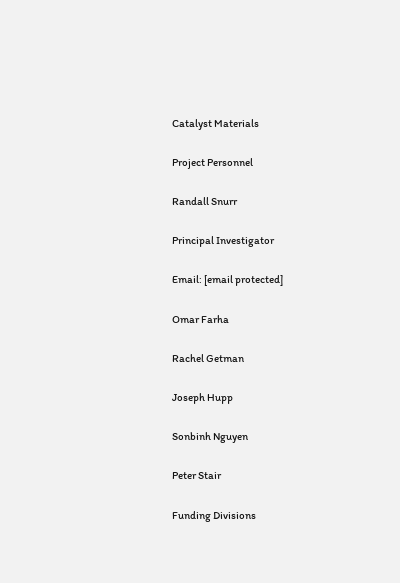Catalyst Materials

Project Personnel

Randall Snurr

Principal Investigator

Email: [email protected]

Omar Farha

Rachel Getman

Joseph Hupp

Sonbinh Nguyen

Peter Stair

Funding Divisions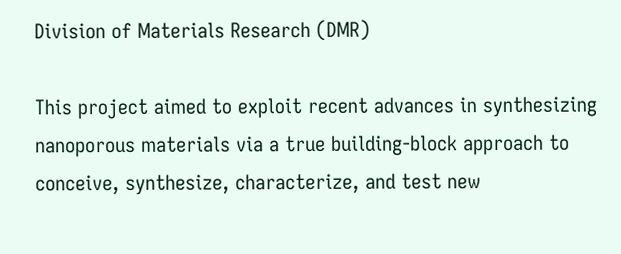Division of Materials Research (DMR)

This project aimed to exploit recent advances in synthesizing nanoporous materials via a true building-block approach to conceive, synthesize, characterize, and test new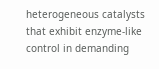heterogeneous catalysts that exhibit enzyme-like control in demanding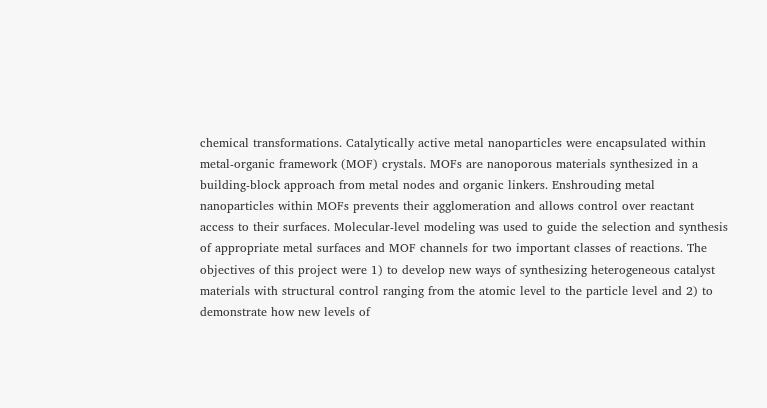chemical transformations. Catalytically active metal nanoparticles were encapsulated within metal-organic framework (MOF) crystals. MOFs are nanoporous materials synthesized in a building-block approach from metal nodes and organic linkers. Enshrouding metal nanoparticles within MOFs prevents their agglomeration and allows control over reactant access to their surfaces. Molecular-level modeling was used to guide the selection and synthesis of appropriate metal surfaces and MOF channels for two important classes of reactions. The objectives of this project were 1) to develop new ways of synthesizing heterogeneous catalyst materials with structural control ranging from the atomic level to the particle level and 2) to demonstrate how new levels of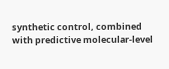synthetic control, combined with predictive molecular-level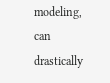modeling, can drastically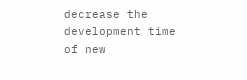decrease the development time of new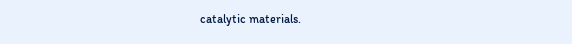catalytic materials.